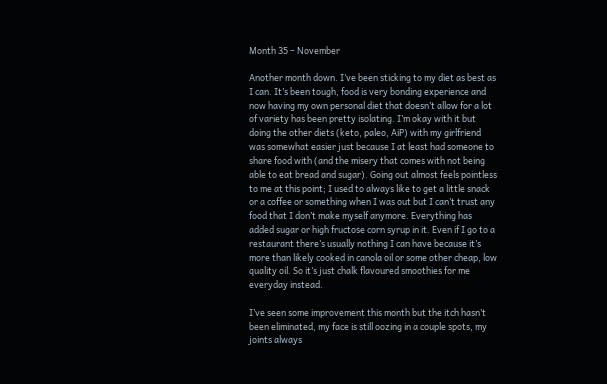Month 35 – November

Another month down. I’ve been sticking to my diet as best as I can. It’s been tough, food is very bonding experience and now having my own personal diet that doesn’t allow for a lot of variety has been pretty isolating. I’m okay with it but doing the other diets (keto, paleo, AiP) with my girlfriend was somewhat easier just because I at least had someone to share food with (and the misery that comes with not being able to eat bread and sugar). Going out almost feels pointless to me at this point; I used to always like to get a little snack or a coffee or something when I was out but I can’t trust any food that I don’t make myself anymore. Everything has added sugar or high fructose corn syrup in it. Even if I go to a restaurant there’s usually nothing I can have because it’s more than likely cooked in canola oil or some other cheap, low quality oil. So it’s just chalk flavoured smoothies for me everyday instead.

I’ve seen some improvement this month but the itch hasn’t been eliminated, my face is still oozing in a couple spots, my joints always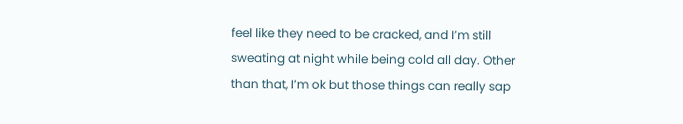feel like they need to be cracked, and I’m still sweating at night while being cold all day. Other than that, I’m ok but those things can really sap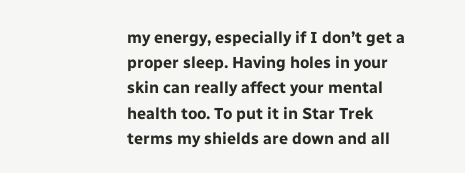my energy, especially if I don’t get a proper sleep. Having holes in your skin can really affect your mental health too. To put it in Star Trek terms my shields are down and all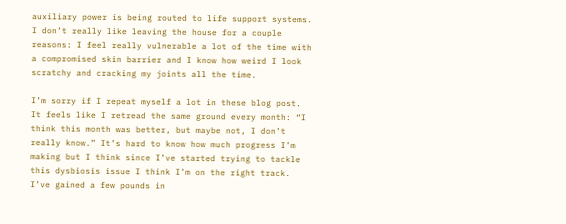auxiliary power is being routed to life support systems.  I don’t really like leaving the house for a couple reasons: I feel really vulnerable a lot of the time with a compromised skin barrier and I know how weird I look scratchy and cracking my joints all the time.

I’m sorry if I repeat myself a lot in these blog post. It feels like I retread the same ground every month: “I think this month was better, but maybe not, I don’t really know.” It’s hard to know how much progress I’m making but I think since I’ve started trying to tackle this dysbiosis issue I think I’m on the right track. I’ve gained a few pounds in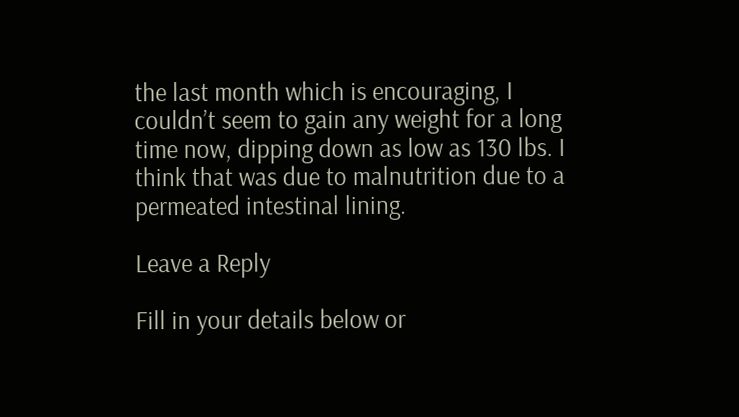the last month which is encouraging, I couldn’t seem to gain any weight for a long time now, dipping down as low as 130 lbs. I think that was due to malnutrition due to a permeated intestinal lining.

Leave a Reply

Fill in your details below or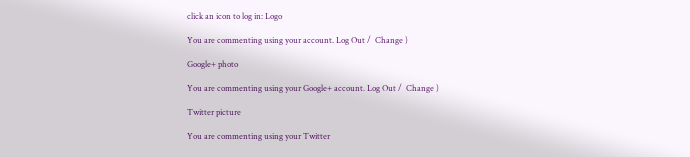click an icon to log in: Logo

You are commenting using your account. Log Out /  Change )

Google+ photo

You are commenting using your Google+ account. Log Out /  Change )

Twitter picture

You are commenting using your Twitter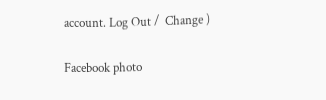account. Log Out /  Change )

Facebook photo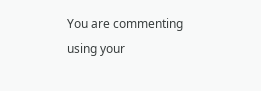You are commenting using your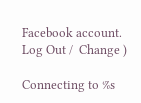Facebook account. Log Out /  Change )

Connecting to %s